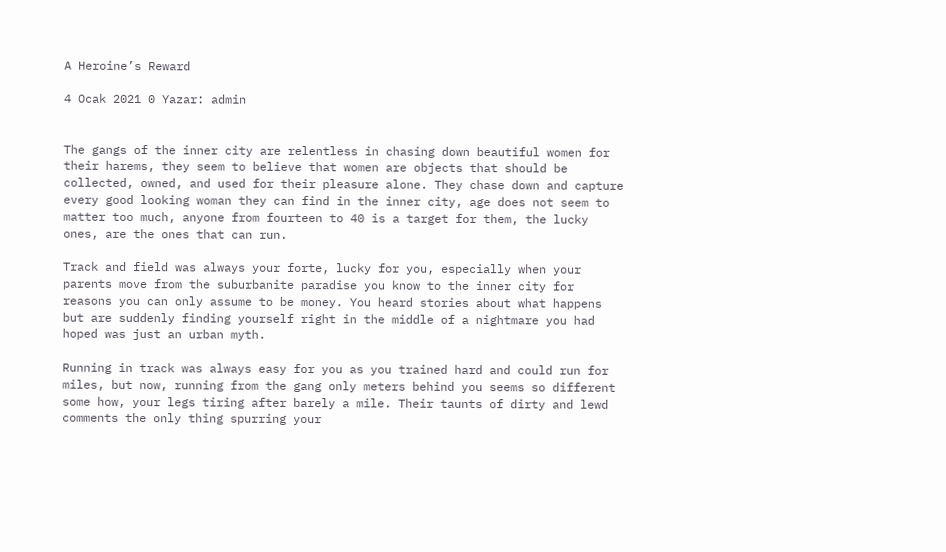A Heroine’s Reward

4 Ocak 2021 0 Yazar: admin


The gangs of the inner city are relentless in chasing down beautiful women for their harems, they seem to believe that women are objects that should be collected, owned, and used for their pleasure alone. They chase down and capture every good looking woman they can find in the inner city, age does not seem to matter too much, anyone from fourteen to 40 is a target for them, the lucky ones, are the ones that can run.

Track and field was always your forte, lucky for you, especially when your parents move from the suburbanite paradise you know to the inner city for reasons you can only assume to be money. You heard stories about what happens but are suddenly finding yourself right in the middle of a nightmare you had hoped was just an urban myth.

Running in track was always easy for you as you trained hard and could run for miles, but now, running from the gang only meters behind you seems so different some how, your legs tiring after barely a mile. Their taunts of dirty and lewd comments the only thing spurring your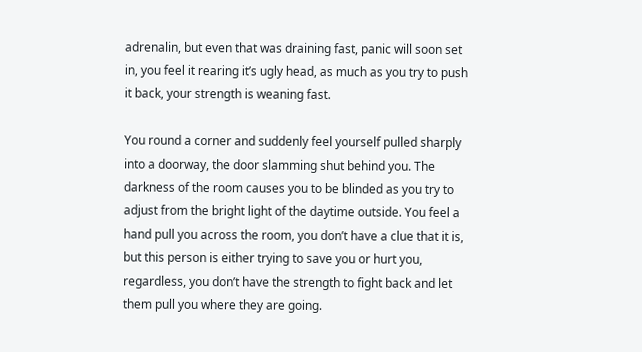adrenalin, but even that was draining fast, panic will soon set in, you feel it rearing it’s ugly head, as much as you try to push it back, your strength is weaning fast.

You round a corner and suddenly feel yourself pulled sharply into a doorway, the door slamming shut behind you. The darkness of the room causes you to be blinded as you try to adjust from the bright light of the daytime outside. You feel a hand pull you across the room, you don’t have a clue that it is, but this person is either trying to save you or hurt you, regardless, you don’t have the strength to fight back and let them pull you where they are going.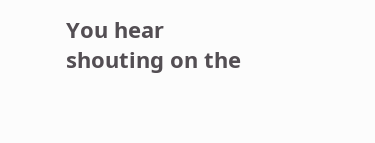You hear shouting on the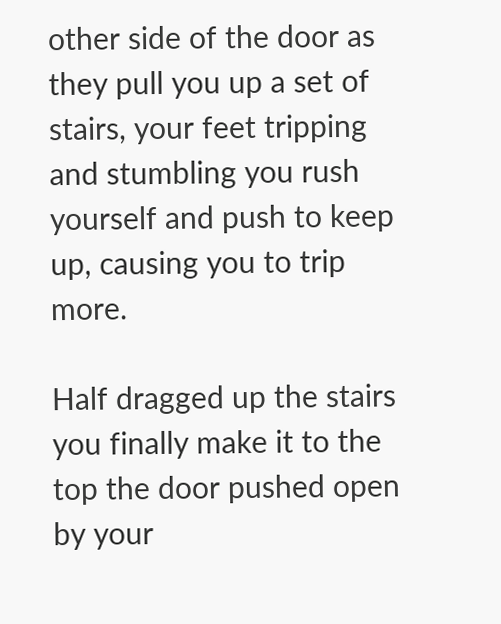other side of the door as they pull you up a set of stairs, your feet tripping and stumbling you rush yourself and push to keep up, causing you to trip more.

Half dragged up the stairs you finally make it to the top the door pushed open by your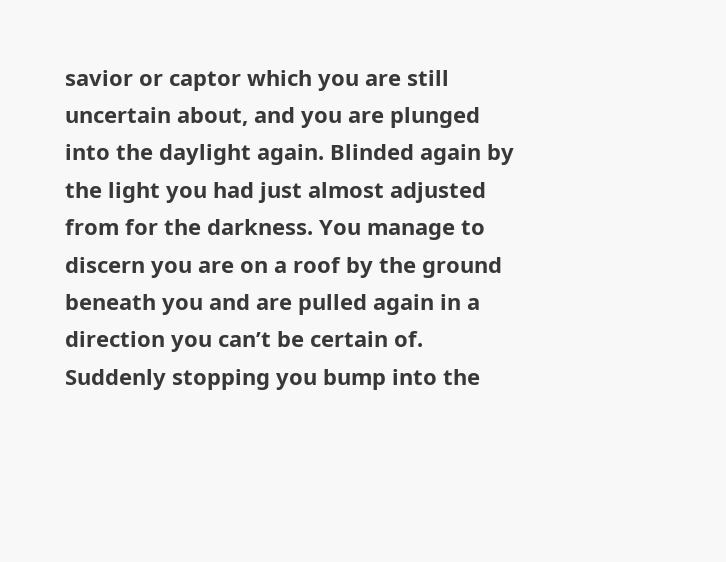savior or captor which you are still uncertain about, and you are plunged into the daylight again. Blinded again by the light you had just almost adjusted from for the darkness. You manage to discern you are on a roof by the ground beneath you and are pulled again in a direction you can’t be certain of. Suddenly stopping you bump into the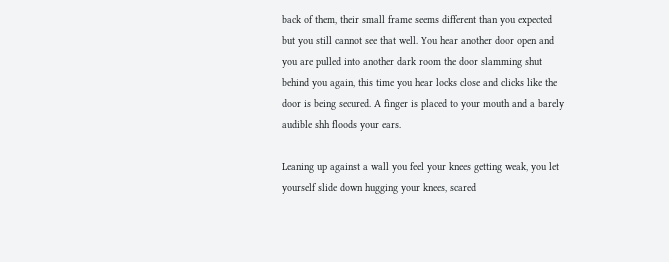back of them, their small frame seems different than you expected but you still cannot see that well. You hear another door open and you are pulled into another dark room the door slamming shut behind you again, this time you hear locks close and clicks like the door is being secured. A finger is placed to your mouth and a barely audible shh floods your ears.

Leaning up against a wall you feel your knees getting weak, you let yourself slide down hugging your knees, scared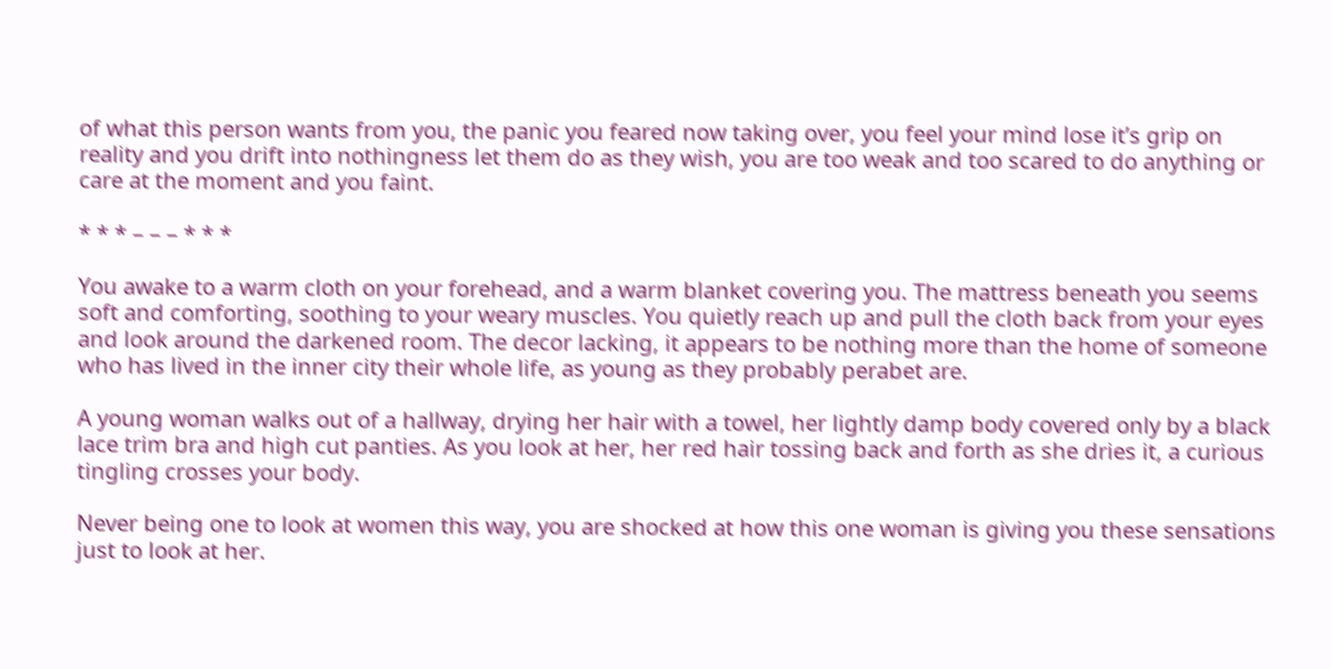of what this person wants from you, the panic you feared now taking over, you feel your mind lose it’s grip on reality and you drift into nothingness let them do as they wish, you are too weak and too scared to do anything or care at the moment and you faint.

* * * – – – * * *

You awake to a warm cloth on your forehead, and a warm blanket covering you. The mattress beneath you seems soft and comforting, soothing to your weary muscles. You quietly reach up and pull the cloth back from your eyes and look around the darkened room. The decor lacking, it appears to be nothing more than the home of someone who has lived in the inner city their whole life, as young as they probably perabet are.

A young woman walks out of a hallway, drying her hair with a towel, her lightly damp body covered only by a black lace trim bra and high cut panties. As you look at her, her red hair tossing back and forth as she dries it, a curious tingling crosses your body.

Never being one to look at women this way, you are shocked at how this one woman is giving you these sensations just to look at her.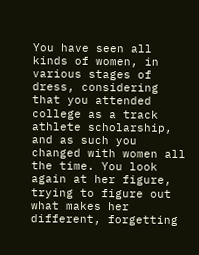You have seen all kinds of women, in various stages of dress, considering that you attended college as a track athlete scholarship, and as such you changed with women all the time. You look again at her figure, trying to figure out what makes her different, forgetting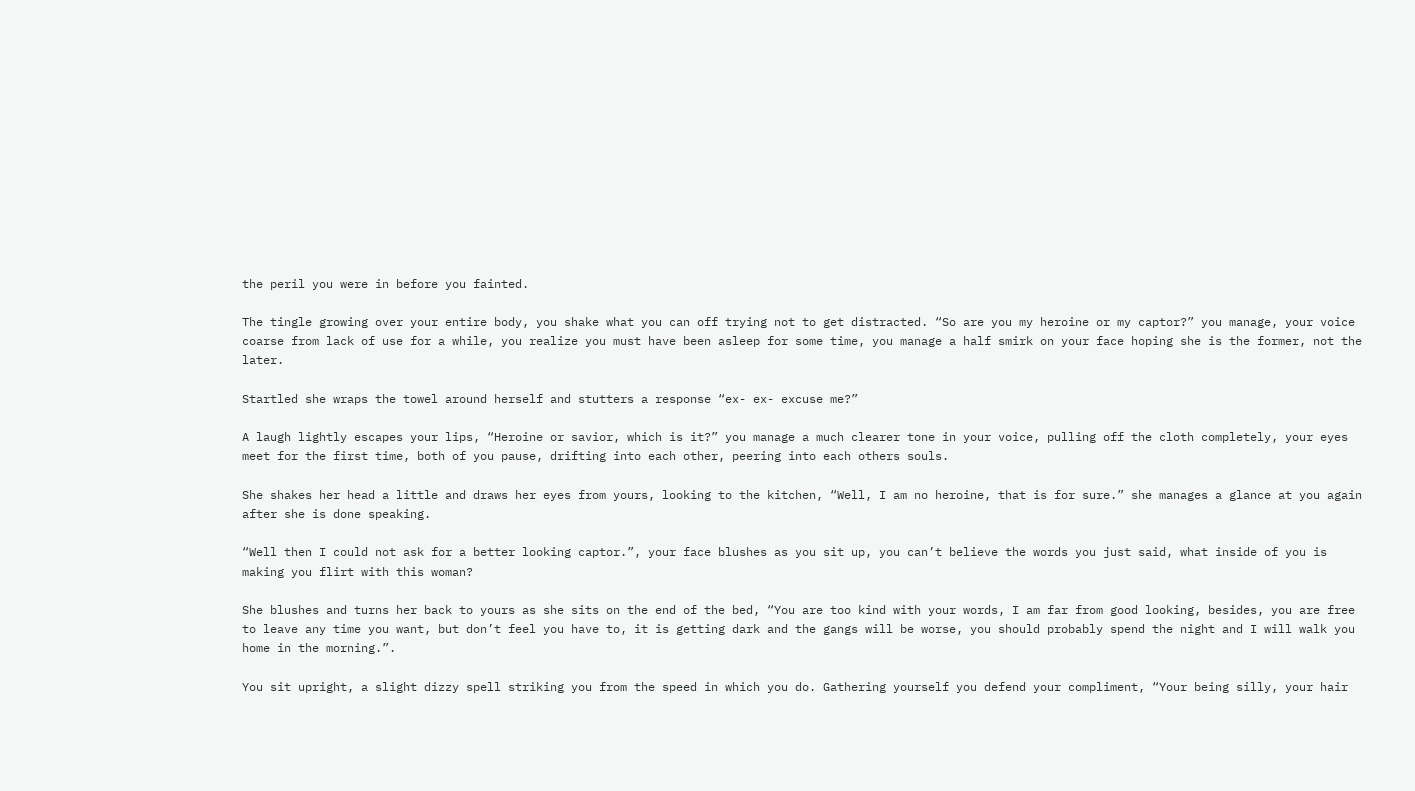the peril you were in before you fainted.

The tingle growing over your entire body, you shake what you can off trying not to get distracted. “So are you my heroine or my captor?” you manage, your voice coarse from lack of use for a while, you realize you must have been asleep for some time, you manage a half smirk on your face hoping she is the former, not the later.

Startled she wraps the towel around herself and stutters a response “ex- ex- excuse me?”

A laugh lightly escapes your lips, “Heroine or savior, which is it?” you manage a much clearer tone in your voice, pulling off the cloth completely, your eyes meet for the first time, both of you pause, drifting into each other, peering into each others souls.

She shakes her head a little and draws her eyes from yours, looking to the kitchen, “Well, I am no heroine, that is for sure.” she manages a glance at you again after she is done speaking.

“Well then I could not ask for a better looking captor.”, your face blushes as you sit up, you can’t believe the words you just said, what inside of you is making you flirt with this woman?

She blushes and turns her back to yours as she sits on the end of the bed, “You are too kind with your words, I am far from good looking, besides, you are free to leave any time you want, but don’t feel you have to, it is getting dark and the gangs will be worse, you should probably spend the night and I will walk you home in the morning.”.

You sit upright, a slight dizzy spell striking you from the speed in which you do. Gathering yourself you defend your compliment, “Your being silly, your hair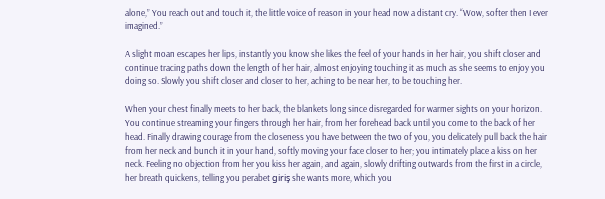alone,” You reach out and touch it, the little voice of reason in your head now a distant cry. “Wow, softer then I ever imagined.”

A slight moan escapes her lips, instantly you know she likes the feel of your hands in her hair, you shift closer and continue tracing paths down the length of her hair, almost enjoying touching it as much as she seems to enjoy you doing so. Slowly you shift closer and closer to her, aching to be near her, to be touching her.

When your chest finally meets to her back, the blankets long since disregarded for warmer sights on your horizon. You continue streaming your fingers through her hair, from her forehead back until you come to the back of her head. Finally drawing courage from the closeness you have between the two of you, you delicately pull back the hair from her neck and bunch it in your hand, softly moving your face closer to her; you intimately place a kiss on her neck. Feeling no objection from her you kiss her again, and again, slowly drifting outwards from the first in a circle, her breath quickens, telling you perabet giriş she wants more, which you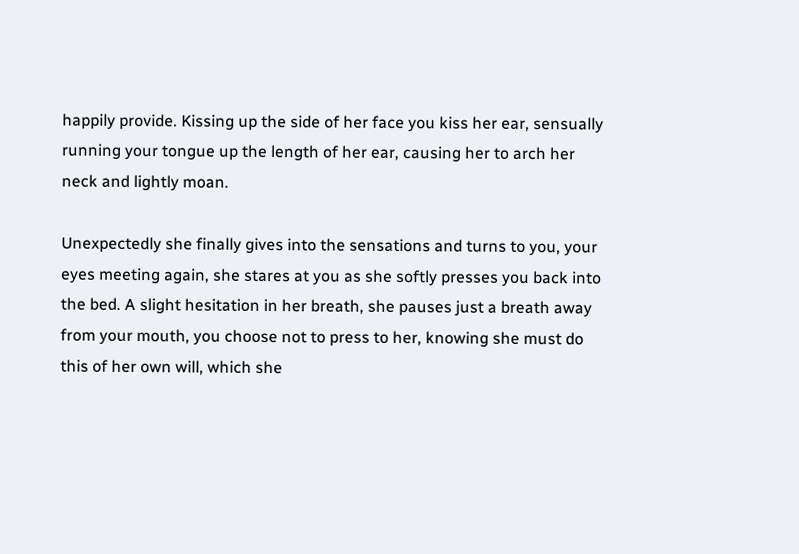happily provide. Kissing up the side of her face you kiss her ear, sensually running your tongue up the length of her ear, causing her to arch her neck and lightly moan.

Unexpectedly she finally gives into the sensations and turns to you, your eyes meeting again, she stares at you as she softly presses you back into the bed. A slight hesitation in her breath, she pauses just a breath away from your mouth, you choose not to press to her, knowing she must do this of her own will, which she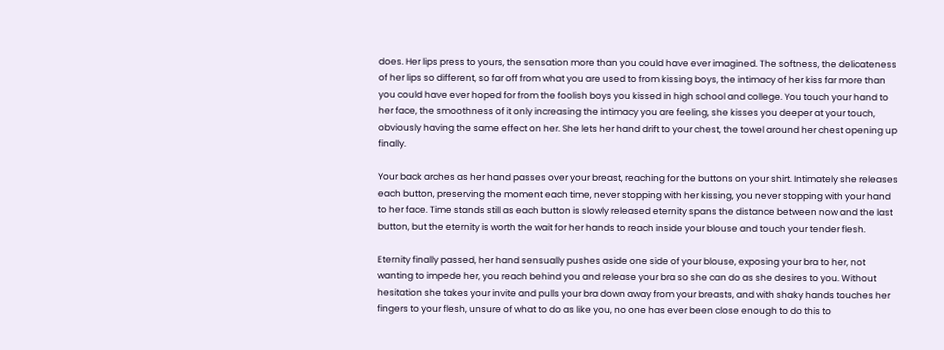does. Her lips press to yours, the sensation more than you could have ever imagined. The softness, the delicateness of her lips so different, so far off from what you are used to from kissing boys, the intimacy of her kiss far more than you could have ever hoped for from the foolish boys you kissed in high school and college. You touch your hand to her face, the smoothness of it only increasing the intimacy you are feeling, she kisses you deeper at your touch, obviously having the same effect on her. She lets her hand drift to your chest, the towel around her chest opening up finally.

Your back arches as her hand passes over your breast, reaching for the buttons on your shirt. Intimately she releases each button, preserving the moment each time, never stopping with her kissing, you never stopping with your hand to her face. Time stands still as each button is slowly released eternity spans the distance between now and the last button, but the eternity is worth the wait for her hands to reach inside your blouse and touch your tender flesh.

Eternity finally passed, her hand sensually pushes aside one side of your blouse, exposing your bra to her, not wanting to impede her, you reach behind you and release your bra so she can do as she desires to you. Without hesitation she takes your invite and pulls your bra down away from your breasts, and with shaky hands touches her fingers to your flesh, unsure of what to do as like you, no one has ever been close enough to do this to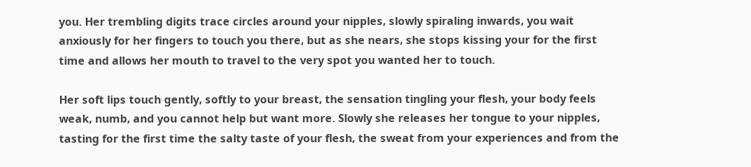you. Her trembling digits trace circles around your nipples, slowly spiraling inwards, you wait anxiously for her fingers to touch you there, but as she nears, she stops kissing your for the first time and allows her mouth to travel to the very spot you wanted her to touch.

Her soft lips touch gently, softly to your breast, the sensation tingling your flesh, your body feels weak, numb, and you cannot help but want more. Slowly she releases her tongue to your nipples, tasting for the first time the salty taste of your flesh, the sweat from your experiences and from the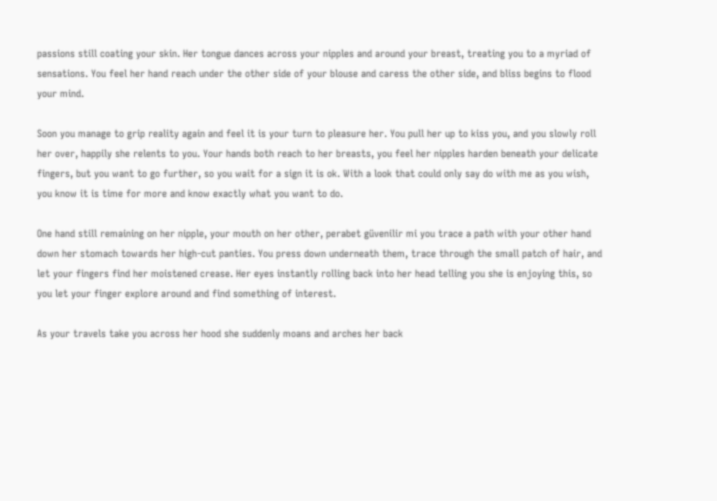passions still coating your skin. Her tongue dances across your nipples and around your breast, treating you to a myriad of sensations. You feel her hand reach under the other side of your blouse and caress the other side, and bliss begins to flood your mind.

Soon you manage to grip reality again and feel it is your turn to pleasure her. You pull her up to kiss you, and you slowly roll her over, happily she relents to you. Your hands both reach to her breasts, you feel her nipples harden beneath your delicate fingers, but you want to go further, so you wait for a sign it is ok. With a look that could only say do with me as you wish, you know it is time for more and know exactly what you want to do.

One hand still remaining on her nipple, your mouth on her other, perabet güvenilir mi you trace a path with your other hand down her stomach towards her high-cut panties. You press down underneath them, trace through the small patch of hair, and let your fingers find her moistened crease. Her eyes instantly rolling back into her head telling you she is enjoying this, so you let your finger explore around and find something of interest.

As your travels take you across her hood she suddenly moans and arches her back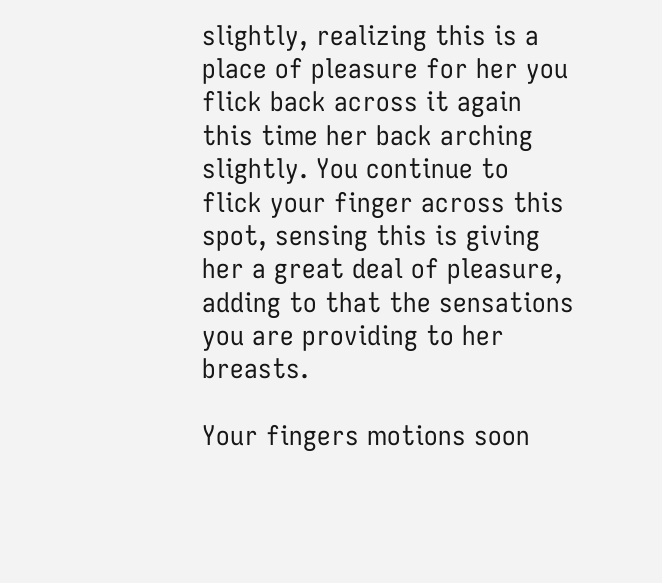slightly, realizing this is a place of pleasure for her you flick back across it again this time her back arching slightly. You continue to flick your finger across this spot, sensing this is giving her a great deal of pleasure, adding to that the sensations you are providing to her breasts.

Your fingers motions soon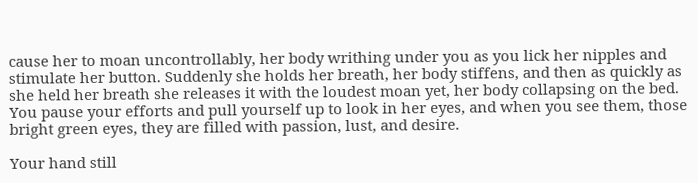cause her to moan uncontrollably, her body writhing under you as you lick her nipples and stimulate her button. Suddenly she holds her breath, her body stiffens, and then as quickly as she held her breath she releases it with the loudest moan yet, her body collapsing on the bed. You pause your efforts and pull yourself up to look in her eyes, and when you see them, those bright green eyes, they are filled with passion, lust, and desire.

Your hand still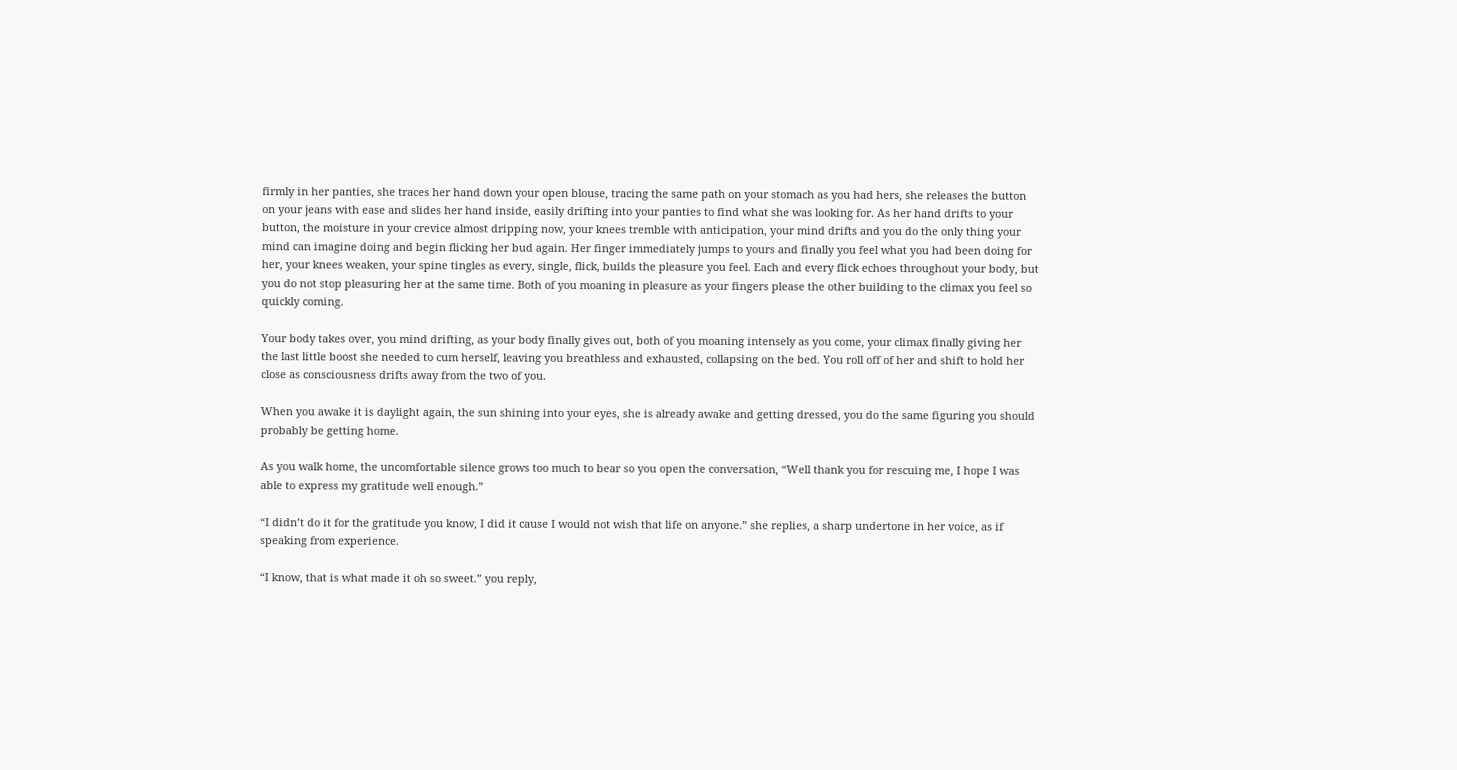firmly in her panties, she traces her hand down your open blouse, tracing the same path on your stomach as you had hers, she releases the button on your jeans with ease and slides her hand inside, easily drifting into your panties to find what she was looking for. As her hand drifts to your button, the moisture in your crevice almost dripping now, your knees tremble with anticipation, your mind drifts and you do the only thing your mind can imagine doing and begin flicking her bud again. Her finger immediately jumps to yours and finally you feel what you had been doing for her, your knees weaken, your spine tingles as every, single, flick, builds the pleasure you feel. Each and every flick echoes throughout your body, but you do not stop pleasuring her at the same time. Both of you moaning in pleasure as your fingers please the other building to the climax you feel so quickly coming.

Your body takes over, you mind drifting, as your body finally gives out, both of you moaning intensely as you come, your climax finally giving her the last little boost she needed to cum herself, leaving you breathless and exhausted, collapsing on the bed. You roll off of her and shift to hold her close as consciousness drifts away from the two of you.

When you awake it is daylight again, the sun shining into your eyes, she is already awake and getting dressed, you do the same figuring you should probably be getting home.

As you walk home, the uncomfortable silence grows too much to bear so you open the conversation, “Well thank you for rescuing me, I hope I was able to express my gratitude well enough.”

“I didn’t do it for the gratitude you know, I did it cause I would not wish that life on anyone.” she replies, a sharp undertone in her voice, as if speaking from experience.

“I know, that is what made it oh so sweet.” you reply,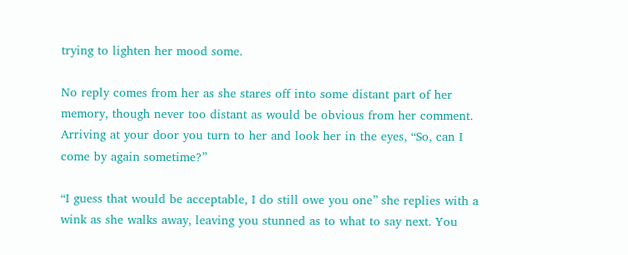trying to lighten her mood some.

No reply comes from her as she stares off into some distant part of her memory, though never too distant as would be obvious from her comment. Arriving at your door you turn to her and look her in the eyes, “So, can I come by again sometime?”

“I guess that would be acceptable, I do still owe you one” she replies with a wink as she walks away, leaving you stunned as to what to say next. You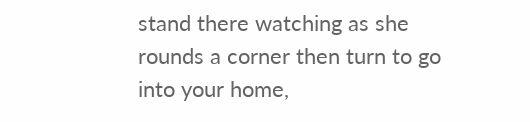stand there watching as she rounds a corner then turn to go into your home,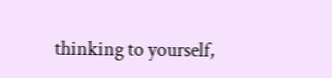thinking to yourself,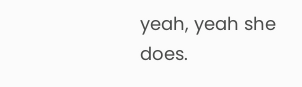yeah, yeah she does.